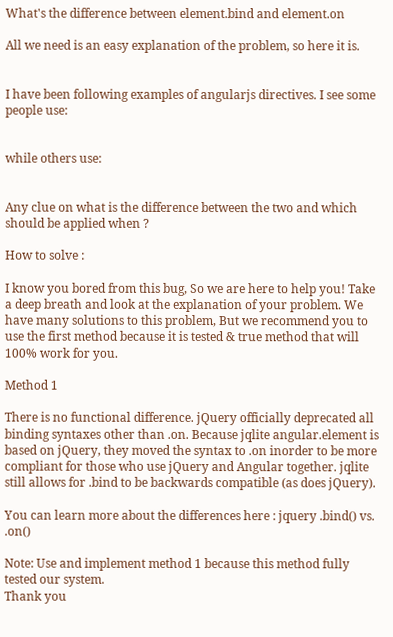What's the difference between element.bind and element.on

All we need is an easy explanation of the problem, so here it is.


I have been following examples of angularjs directives. I see some people use:


while others use:


Any clue on what is the difference between the two and which should be applied when ?

How to solve :

I know you bored from this bug, So we are here to help you! Take a deep breath and look at the explanation of your problem. We have many solutions to this problem, But we recommend you to use the first method because it is tested & true method that will 100% work for you.

Method 1

There is no functional difference. jQuery officially deprecated all binding syntaxes other than .on. Because jqlite angular.element is based on jQuery, they moved the syntax to .on inorder to be more compliant for those who use jQuery and Angular together. jqlite still allows for .bind to be backwards compatible (as does jQuery).

You can learn more about the differences here : jquery .bind() vs. .on()

Note: Use and implement method 1 because this method fully tested our system.
Thank you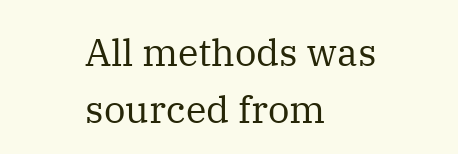All methods was sourced from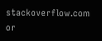stackoverflow.com or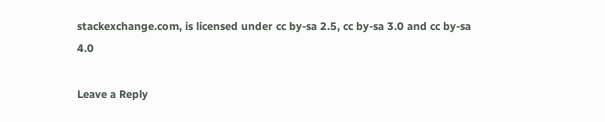stackexchange.com, is licensed under cc by-sa 2.5, cc by-sa 3.0 and cc by-sa 4.0

Leave a Reply